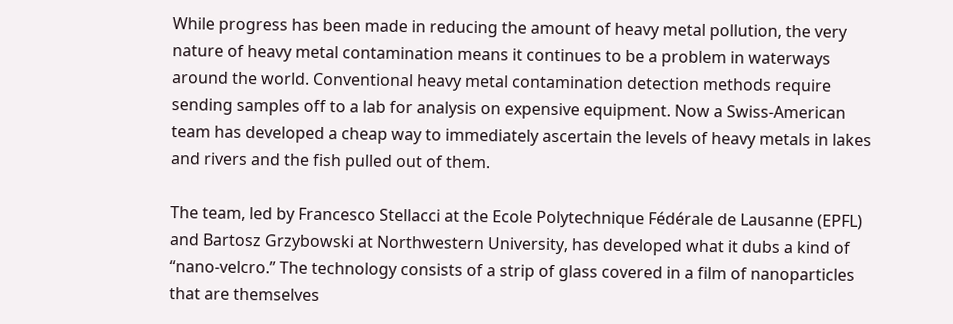While progress has been made in reducing the amount of heavy metal pollution, the very nature of heavy metal contamination means it continues to be a problem in waterways around the world. Conventional heavy metal contamination detection methods require sending samples off to a lab for analysis on expensive equipment. Now a Swiss-American team has developed a cheap way to immediately ascertain the levels of heavy metals in lakes and rivers and the fish pulled out of them.

The team, led by Francesco Stellacci at the Ecole Polytechnique Fédérale de Lausanne (EPFL) and Bartosz Grzybowski at Northwestern University, has developed what it dubs a kind of “nano-velcro.” The technology consists of a strip of glass covered in a film of nanoparticles that are themselves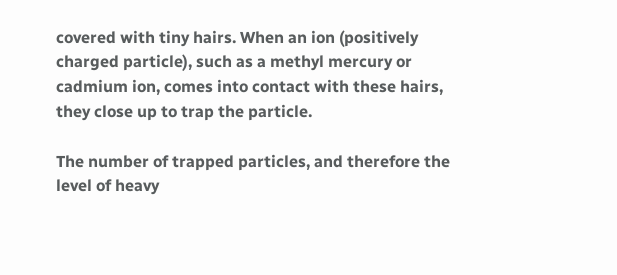covered with tiny hairs. When an ion (positively charged particle), such as a methyl mercury or cadmium ion, comes into contact with these hairs, they close up to trap the particle.

The number of trapped particles, and therefore the level of heavy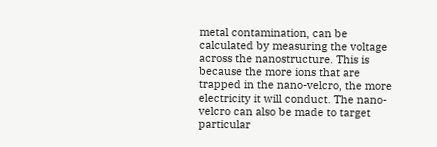metal contamination, can be calculated by measuring the voltage across the nanostructure. This is because the more ions that are trapped in the nano-velcro, the more electricity it will conduct. The nano-velcro can also be made to target particular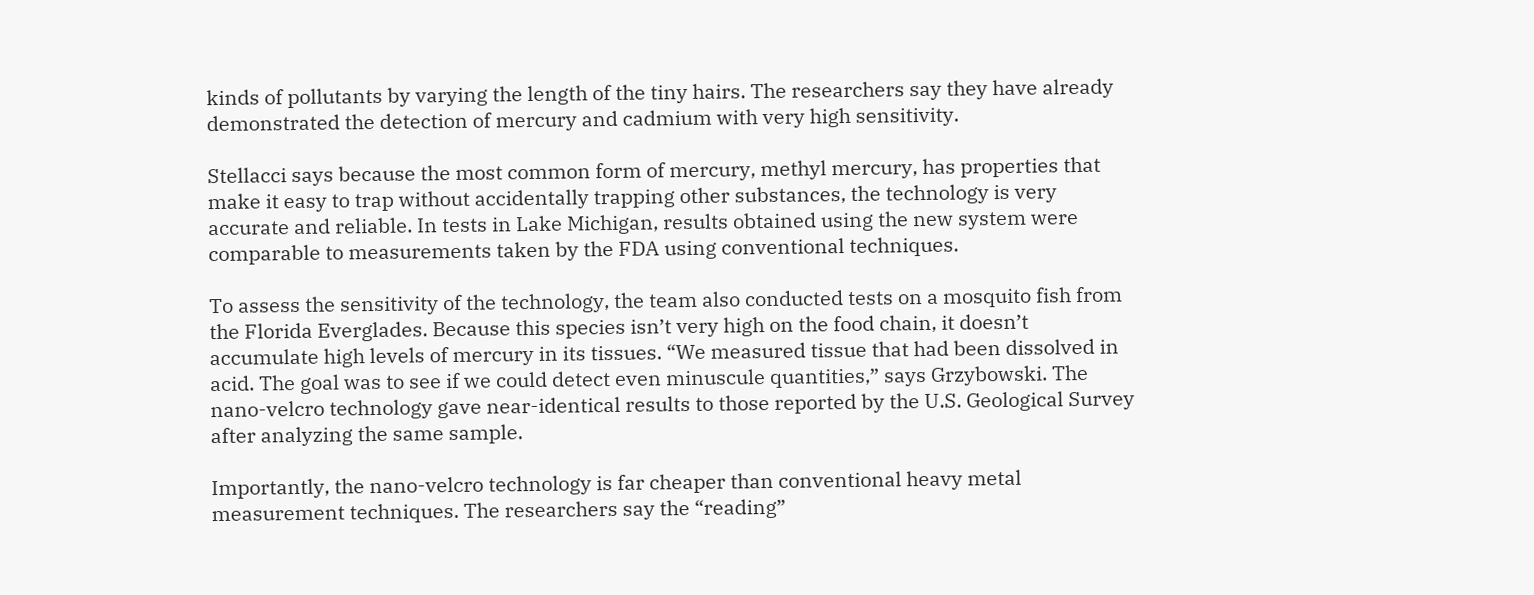kinds of pollutants by varying the length of the tiny hairs. The researchers say they have already demonstrated the detection of mercury and cadmium with very high sensitivity.

Stellacci says because the most common form of mercury, methyl mercury, has properties that make it easy to trap without accidentally trapping other substances, the technology is very accurate and reliable. In tests in Lake Michigan, results obtained using the new system were comparable to measurements taken by the FDA using conventional techniques.

To assess the sensitivity of the technology, the team also conducted tests on a mosquito fish from the Florida Everglades. Because this species isn’t very high on the food chain, it doesn’t accumulate high levels of mercury in its tissues. “We measured tissue that had been dissolved in acid. The goal was to see if we could detect even minuscule quantities,” says Grzybowski. The nano-velcro technology gave near-identical results to those reported by the U.S. Geological Survey after analyzing the same sample.

Importantly, the nano-velcro technology is far cheaper than conventional heavy metal measurement techniques. The researchers say the “reading”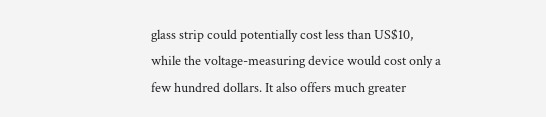glass strip could potentially cost less than US$10, while the voltage-measuring device would cost only a few hundred dollars. It also offers much greater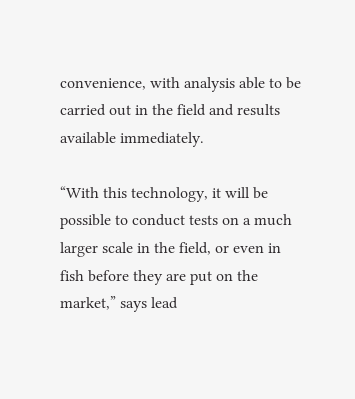convenience, with analysis able to be carried out in the field and results available immediately.

“With this technology, it will be possible to conduct tests on a much larger scale in the field, or even in fish before they are put on the market,” says lead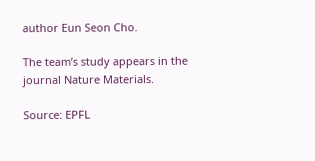author Eun Seon Cho.

The team’s study appears in the journal Nature Materials.

Source: EPFL